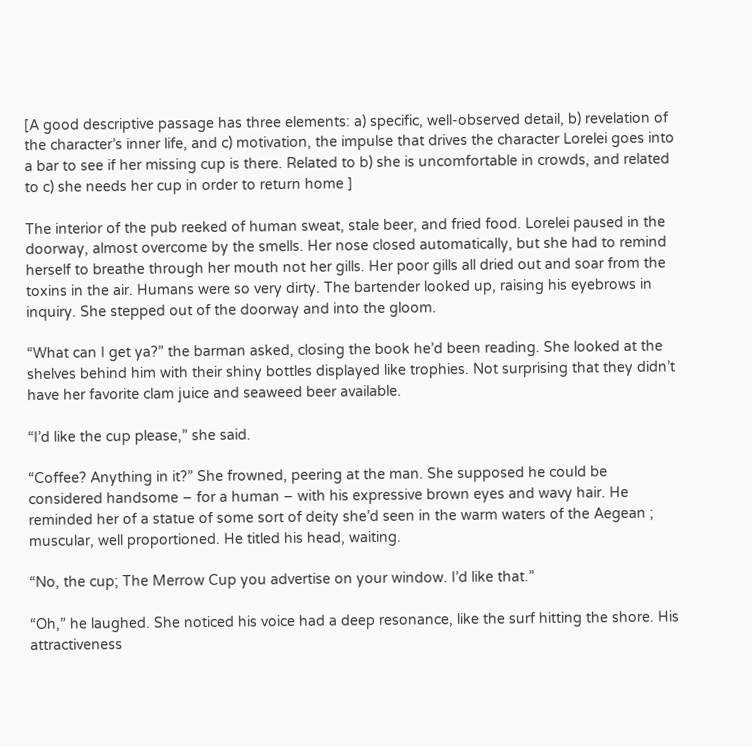[A good descriptive passage has three elements: a) specific, well-observed detail, b) revelation of the character’s inner life, and c) motivation, the impulse that drives the character Lorelei goes into a bar to see if her missing cup is there. Related to b) she is uncomfortable in crowds, and related to c) she needs her cup in order to return home ]

The interior of the pub reeked of human sweat, stale beer, and fried food. Lorelei paused in the doorway, almost overcome by the smells. Her nose closed automatically, but she had to remind herself to breathe through her mouth not her gills. Her poor gills all dried out and soar from the toxins in the air. Humans were so very dirty. The bartender looked up, raising his eyebrows in inquiry. She stepped out of the doorway and into the gloom.

“What can I get ya?” the barman asked, closing the book he’d been reading. She looked at the shelves behind him with their shiny bottles displayed like trophies. Not surprising that they didn’t have her favorite clam juice and seaweed beer available.

“I’d like the cup please,” she said.

“Coffee? Anything in it?” She frowned, peering at the man. She supposed he could be considered handsome – for a human – with his expressive brown eyes and wavy hair. He reminded her of a statue of some sort of deity she’d seen in the warm waters of the Aegean ; muscular, well proportioned. He titled his head, waiting.

“No, the cup; The Merrow Cup you advertise on your window. I’d like that.”

“Oh,” he laughed. She noticed his voice had a deep resonance, like the surf hitting the shore. His attractiveness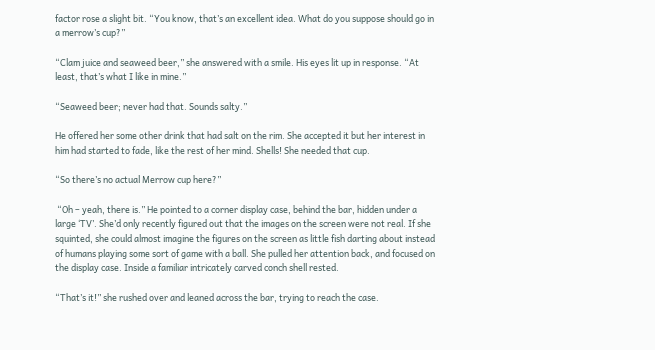factor rose a slight bit. “You know, that’s an excellent idea. What do you suppose should go in a merrow’s cup?”

“Clam juice and seaweed beer,” she answered with a smile. His eyes lit up in response. “At least, that’s what I like in mine.”

“Seaweed beer; never had that. Sounds salty.”

He offered her some other drink that had salt on the rim. She accepted it but her interest in him had started to fade, like the rest of her mind. Shells! She needed that cup.

“So there’s no actual Merrow cup here?”

 “Oh – yeah, there is.” He pointed to a corner display case, behind the bar, hidden under a large ‘TV’. She’d only recently figured out that the images on the screen were not real. If she squinted, she could almost imagine the figures on the screen as little fish darting about instead of humans playing some sort of game with a ball. She pulled her attention back, and focused on the display case. Inside a familiar intricately carved conch shell rested.

“That’s it!” she rushed over and leaned across the bar, trying to reach the case.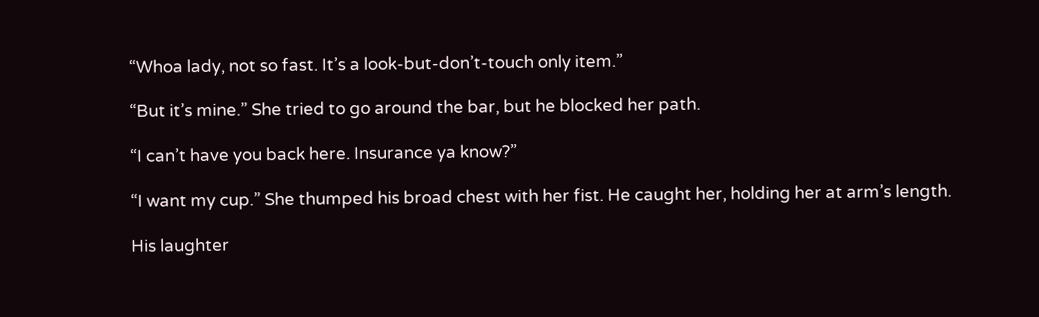“Whoa lady, not so fast. It’s a look-but-don’t-touch only item.”

“But it’s mine.” She tried to go around the bar, but he blocked her path.

“I can’t have you back here. Insurance ya know?”

“I want my cup.” She thumped his broad chest with her fist. He caught her, holding her at arm’s length.

His laughter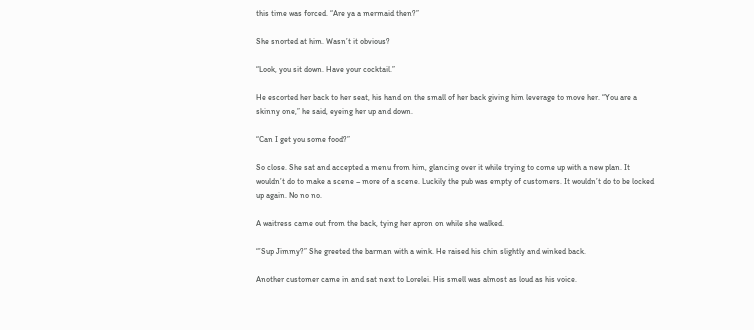this time was forced. “Are ya a mermaid then?”

She snorted at him. Wasn’t it obvious?

“Look, you sit down. Have your cocktail.”

He escorted her back to her seat, his hand on the small of her back giving him leverage to move her. “You are a skinny one,” he said, eyeing her up and down.

“Can I get you some food?”

So close. She sat and accepted a menu from him, glancing over it while trying to come up with a new plan. It wouldn’t do to make a scene – more of a scene. Luckily the pub was empty of customers. It wouldn’t do to be locked up again. No no no.

A waitress came out from the back, tying her apron on while she walked.

“’Sup Jimmy?” She greeted the barman with a wink. He raised his chin slightly and winked back.

Another customer came in and sat next to Lorelei. His smell was almost as loud as his voice.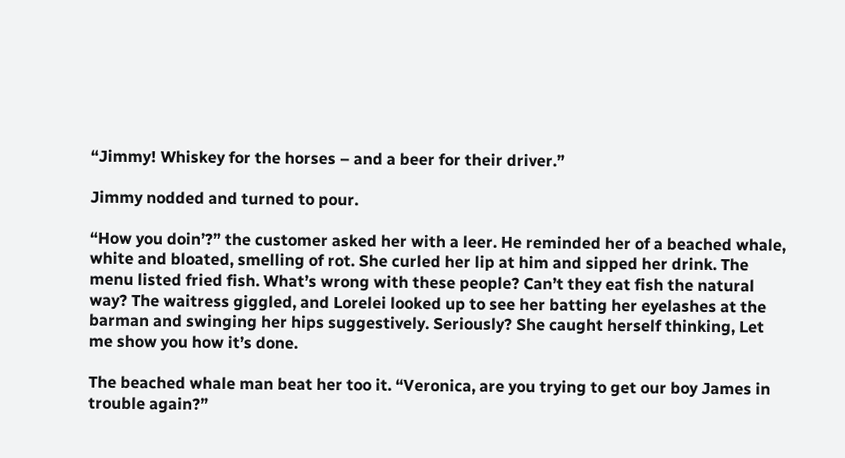“Jimmy! Whiskey for the horses – and a beer for their driver.”

Jimmy nodded and turned to pour.

“How you doin’?” the customer asked her with a leer. He reminded her of a beached whale, white and bloated, smelling of rot. She curled her lip at him and sipped her drink. The menu listed fried fish. What’s wrong with these people? Can’t they eat fish the natural way? The waitress giggled, and Lorelei looked up to see her batting her eyelashes at the barman and swinging her hips suggestively. Seriously? She caught herself thinking, Let me show you how it’s done.

The beached whale man beat her too it. “Veronica, are you trying to get our boy James in trouble again?”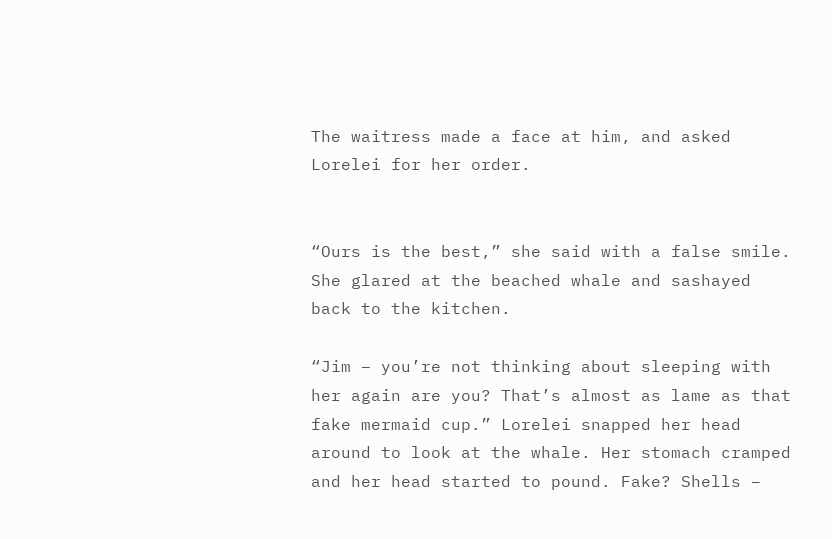The waitress made a face at him, and asked Lorelei for her order.


“Ours is the best,” she said with a false smile. She glared at the beached whale and sashayed back to the kitchen.

“Jim – you’re not thinking about sleeping with her again are you? That’s almost as lame as that fake mermaid cup.” Lorelei snapped her head around to look at the whale. Her stomach cramped and her head started to pound. Fake? Shells –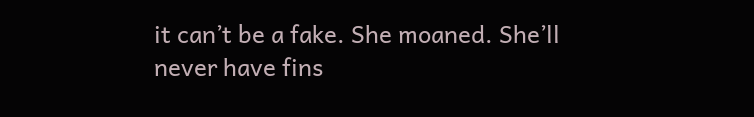it can’t be a fake. She moaned. She’ll never have fins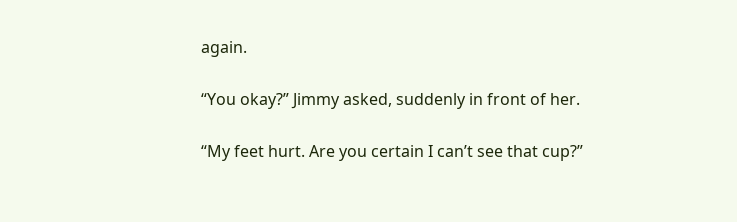again.

“You okay?” Jimmy asked, suddenly in front of her.

“My feet hurt. Are you certain I can’t see that cup?”